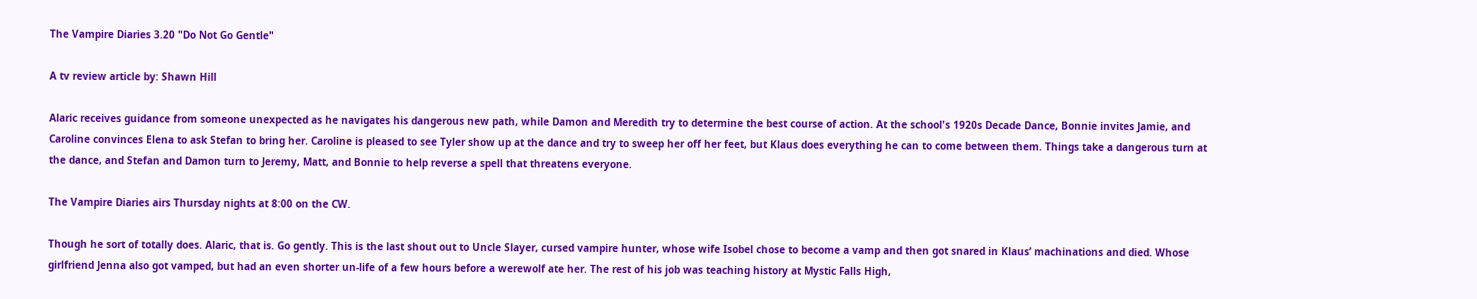The Vampire Diaries 3.20 "Do Not Go Gentle"

A tv review article by: Shawn Hill

Alaric receives guidance from someone unexpected as he navigates his dangerous new path, while Damon and Meredith try to determine the best course of action. At the school's 1920s Decade Dance, Bonnie invites Jamie, and Caroline convinces Elena to ask Stefan to bring her. Caroline is pleased to see Tyler show up at the dance and try to sweep her off her feet, but Klaus does everything he can to come between them. Things take a dangerous turn at the dance, and Stefan and Damon turn to Jeremy, Matt, and Bonnie to help reverse a spell that threatens everyone.

The Vampire Diaries airs Thursday nights at 8:00 on the CW.

Though he sort of totally does. Alaric, that is. Go gently. This is the last shout out to Uncle Slayer, cursed vampire hunter, whose wife Isobel chose to become a vamp and then got snared in Klaus’ machinations and died. Whose girlfriend Jenna also got vamped, but had an even shorter un-life of a few hours before a werewolf ate her. The rest of his job was teaching history at Mystic Falls High,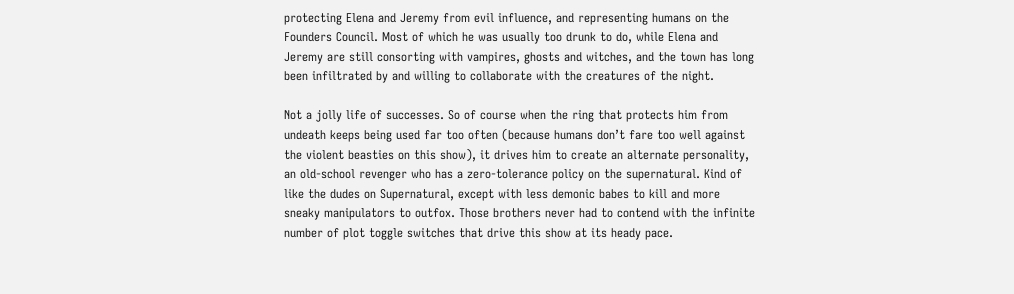protecting Elena and Jeremy from evil influence, and representing humans on the Founders Council. Most of which he was usually too drunk to do, while Elena and Jeremy are still consorting with vampires, ghosts and witches, and the town has long been infiltrated by and willing to collaborate with the creatures of the night.

Not a jolly life of successes. So of course when the ring that protects him from undeath keeps being used far too often (because humans don’t fare too well against the violent beasties on this show), it drives him to create an alternate personality, an old-school revenger who has a zero-tolerance policy on the supernatural. Kind of like the dudes on Supernatural, except with less demonic babes to kill and more sneaky manipulators to outfox. Those brothers never had to contend with the infinite number of plot toggle switches that drive this show at its heady pace.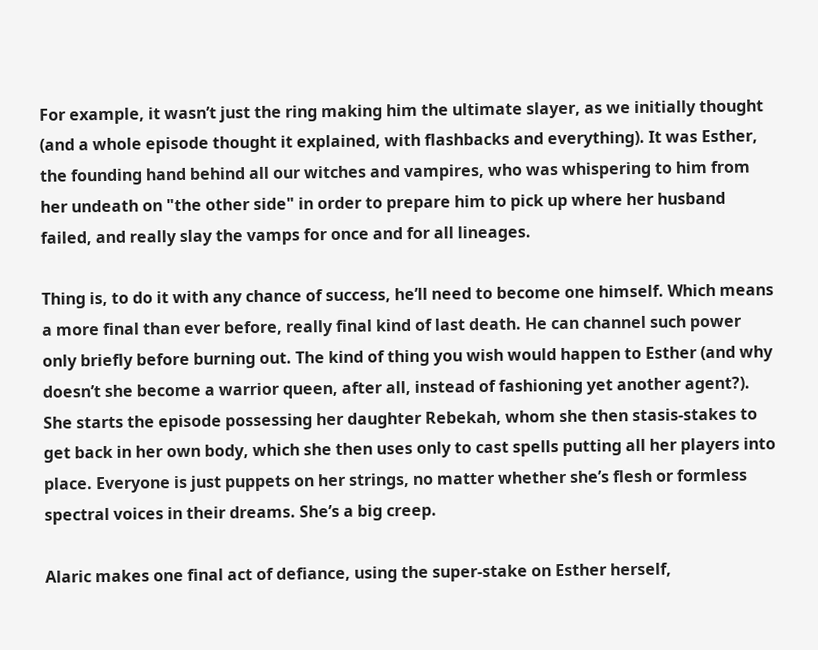For example, it wasn’t just the ring making him the ultimate slayer, as we initially thought (and a whole episode thought it explained, with flashbacks and everything). It was Esther, the founding hand behind all our witches and vampires, who was whispering to him from her undeath on "the other side" in order to prepare him to pick up where her husband failed, and really slay the vamps for once and for all lineages.

Thing is, to do it with any chance of success, he’ll need to become one himself. Which means a more final than ever before, really final kind of last death. He can channel such power only briefly before burning out. The kind of thing you wish would happen to Esther (and why doesn’t she become a warrior queen, after all, instead of fashioning yet another agent?). She starts the episode possessing her daughter Rebekah, whom she then stasis-stakes to get back in her own body, which she then uses only to cast spells putting all her players into place. Everyone is just puppets on her strings, no matter whether she’s flesh or formless spectral voices in their dreams. She’s a big creep.

Alaric makes one final act of defiance, using the super-stake on Esther herself,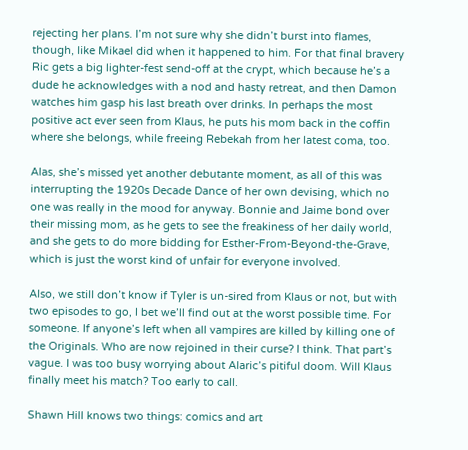rejecting her plans. I’m not sure why she didn’t burst into flames, though, like Mikael did when it happened to him. For that final bravery Ric gets a big lighter-fest send-off at the crypt, which because he’s a dude he acknowledges with a nod and hasty retreat, and then Damon watches him gasp his last breath over drinks. In perhaps the most positive act ever seen from Klaus, he puts his mom back in the coffin where she belongs, while freeing Rebekah from her latest coma, too.

Alas, she’s missed yet another debutante moment, as all of this was interrupting the 1920s Decade Dance of her own devising, which no one was really in the mood for anyway. Bonnie and Jaime bond over their missing mom, as he gets to see the freakiness of her daily world, and she gets to do more bidding for Esther-From-Beyond-the-Grave, which is just the worst kind of unfair for everyone involved.

Also, we still don’t know if Tyler is un-sired from Klaus or not, but with two episodes to go, I bet we’ll find out at the worst possible time. For someone. If anyone’s left when all vampires are killed by killing one of the Originals. Who are now rejoined in their curse? I think. That part’s vague. I was too busy worrying about Alaric’s pitiful doom. Will Klaus finally meet his match? Too early to call.

Shawn Hill knows two things: comics and art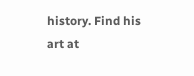history. Find his art at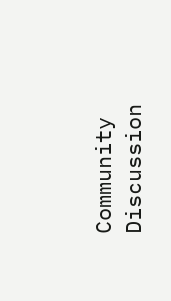Community Discussion